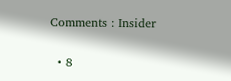Comments : Insider

  • 8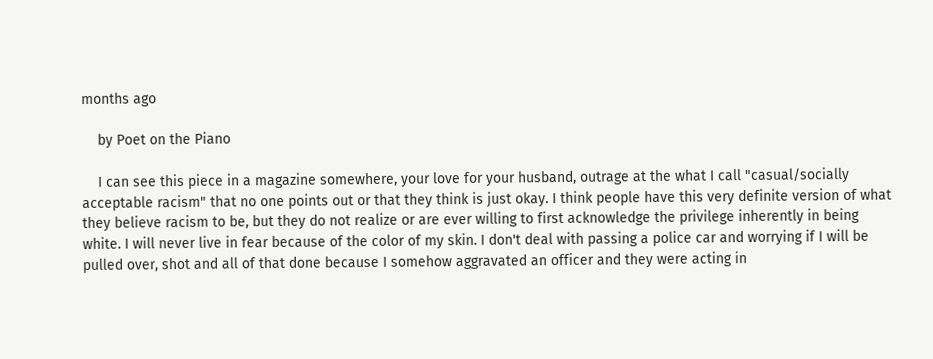months ago

    by Poet on the Piano

    I can see this piece in a magazine somewhere, your love for your husband, outrage at the what I call "casual/socially acceptable racism" that no one points out or that they think is just okay. I think people have this very definite version of what they believe racism to be, but they do not realize or are ever willing to first acknowledge the privilege inherently in being white. I will never live in fear because of the color of my skin. I don't deal with passing a police car and worrying if I will be pulled over, shot and all of that done because I somehow aggravated an officer and they were acting in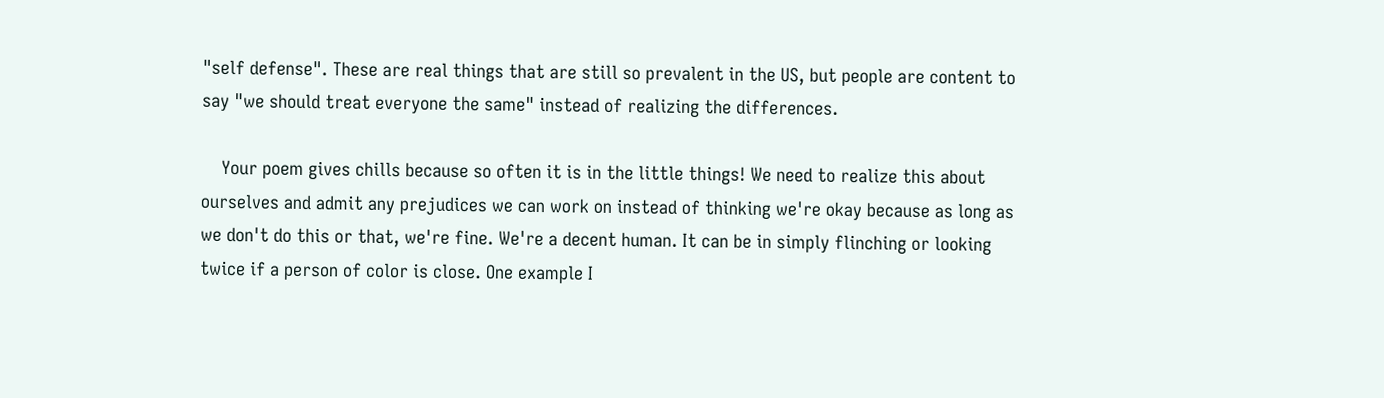"self defense". These are real things that are still so prevalent in the US, but people are content to say "we should treat everyone the same" instead of realizing the differences.

    Your poem gives chills because so often it is in the little things! We need to realize this about ourselves and admit any prejudices we can work on instead of thinking we're okay because as long as we don't do this or that, we're fine. We're a decent human. It can be in simply flinching or looking twice if a person of color is close. One example I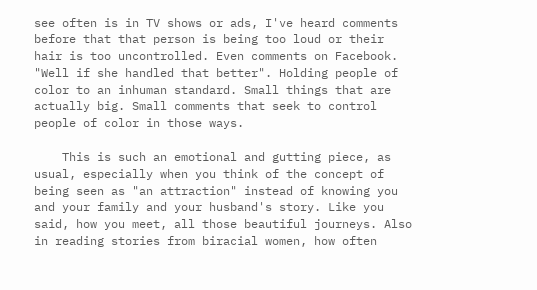see often is in TV shows or ads, I've heard comments before that that person is being too loud or their hair is too uncontrolled. Even comments on Facebook. "Well if she handled that better". Holding people of color to an inhuman standard. Small things that are actually big. Small comments that seek to control people of color in those ways.

    This is such an emotional and gutting piece, as usual, especially when you think of the concept of being seen as "an attraction" instead of knowing you and your family and your husband's story. Like you said, how you meet, all those beautiful journeys. Also in reading stories from biracial women, how often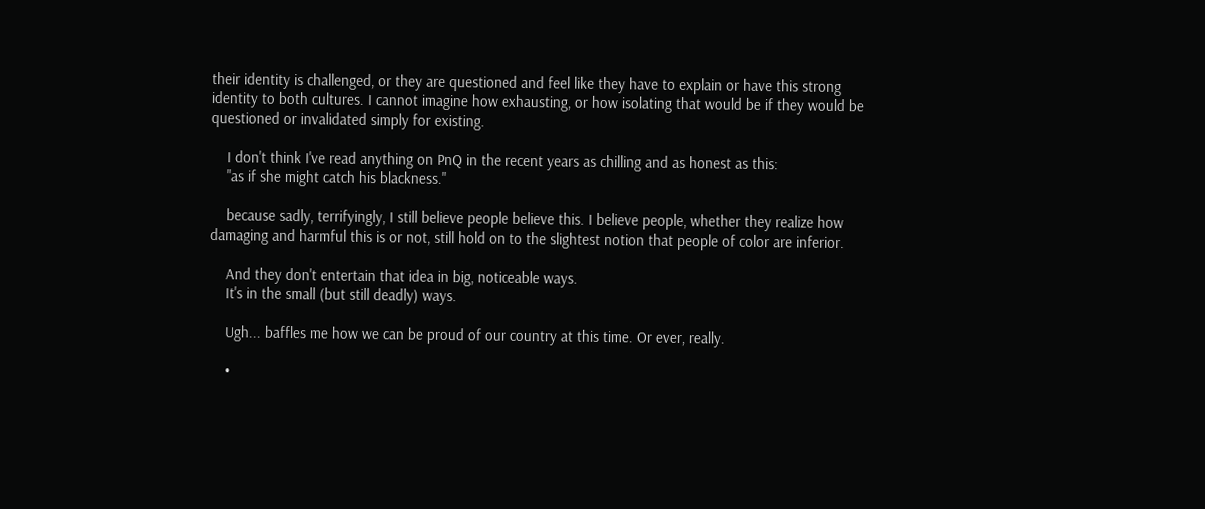their identity is challenged, or they are questioned and feel like they have to explain or have this strong identity to both cultures. I cannot imagine how exhausting, or how isolating that would be if they would be questioned or invalidated simply for existing.

    I don't think I've read anything on PnQ in the recent years as chilling and as honest as this:
    "as if she might catch his blackness."

    because sadly, terrifyingly, I still believe people believe this. I believe people, whether they realize how damaging and harmful this is or not, still hold on to the slightest notion that people of color are inferior.

    And they don't entertain that idea in big, noticeable ways.
    It's in the small (but still deadly) ways.

    Ugh... baffles me how we can be proud of our country at this time. Or ever, really.

    •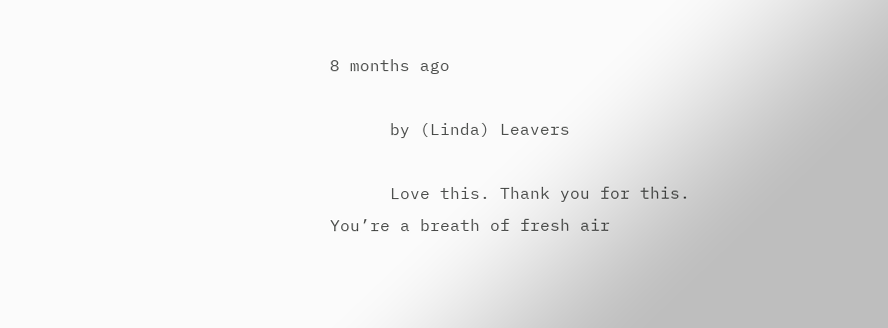8 months ago

      by (Linda) Leavers

      Love this. Thank you for this. You’re a breath of fresh air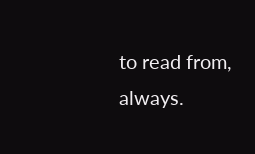to read from, always.